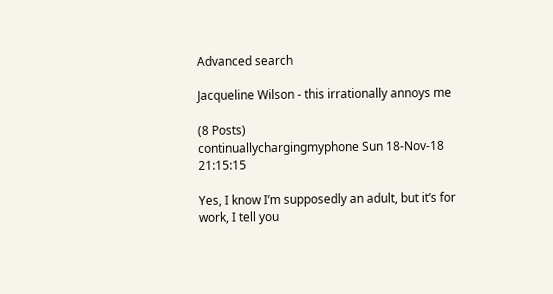Advanced search

Jacqueline Wilson - this irrationally annoys me

(8 Posts)
continuallychargingmyphone Sun 18-Nov-18 21:15:15

Yes, I know I’m supposedly an adult, but it’s for work, I tell you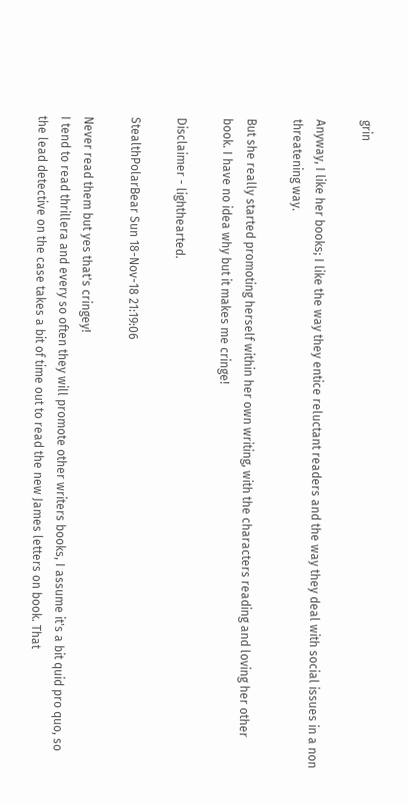grin

Anyway, I like her books; I like the way they entice reluctant readers and the way they deal with social issues in a non threatening way.

But she really started promoting herself within her own writing, with the characters reading and loving her other book. I have no idea why but it makes me cringe!

Disclaimer - lighthearted.

StealthPolarBear Sun 18-Nov-18 21:19:06

Never read them but yes that's cringey!
I tend to read thrillera and every so often they will promote other writers books, I assume it's a bit quid pro quo, so the lead detective on the case takes a bit of time out to read the new James letters on book. That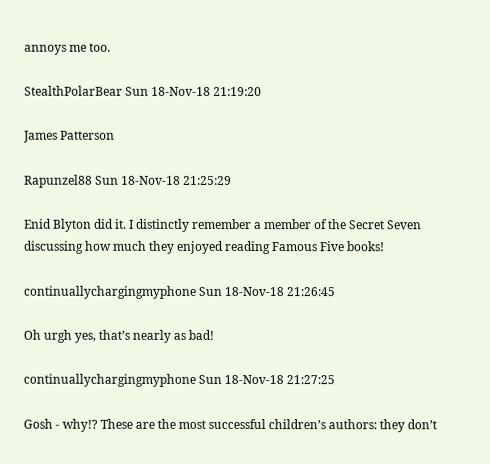annoys me too.

StealthPolarBear Sun 18-Nov-18 21:19:20

James Patterson

Rapunzel88 Sun 18-Nov-18 21:25:29

Enid Blyton did it. I distinctly remember a member of the Secret Seven discussing how much they enjoyed reading Famous Five books!

continuallychargingmyphone Sun 18-Nov-18 21:26:45

Oh urgh yes, that’s nearly as bad!

continuallychargingmyphone Sun 18-Nov-18 21:27:25

Gosh - why!? These are the most successful children’s authors: they don’t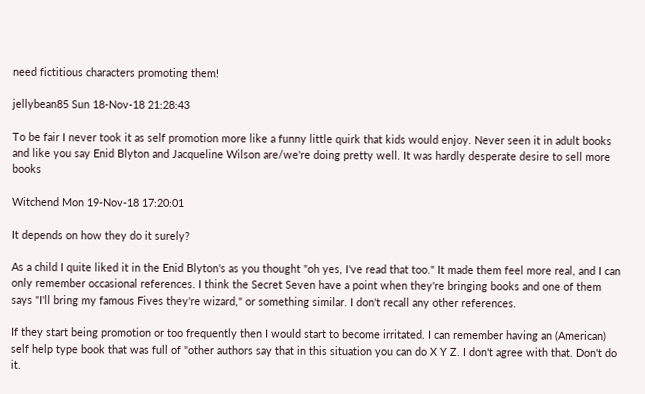need fictitious characters promoting them!

jellybean85 Sun 18-Nov-18 21:28:43

To be fair I never took it as self promotion more like a funny little quirk that kids would enjoy. Never seen it in adult books and like you say Enid Blyton and Jacqueline Wilson are/we're doing pretty well. It was hardly desperate desire to sell more books

Witchend Mon 19-Nov-18 17:20:01

It depends on how they do it surely?

As a child I quite liked it in the Enid Blyton's as you thought "oh yes, I've read that too." It made them feel more real, and I can only remember occasional references. I think the Secret Seven have a point when they're bringing books and one of them says "I'll bring my famous Fives they're wizard," or something similar. I don't recall any other references.

If they start being promotion or too frequently then I would start to become irritated. I can remember having an (American) self help type book that was full of "other authors say that in this situation you can do X Y Z. I don't agree with that. Don't do it.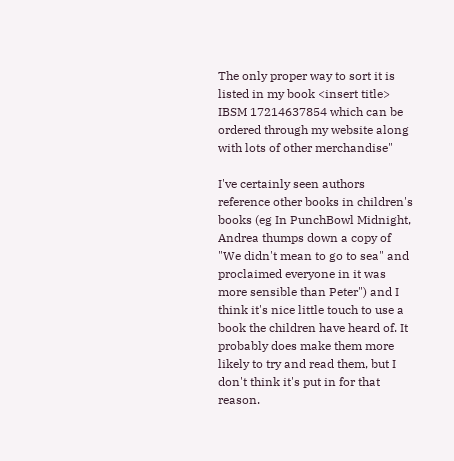The only proper way to sort it is listed in my book <insert title> IBSM 17214637854 which can be ordered through my website along with lots of other merchandise"

I've certainly seen authors reference other books in children's books (eg In PunchBowl Midnight, Andrea thumps down a copy of "We didn't mean to go to sea" and proclaimed everyone in it was more sensible than Peter") and I think it's nice little touch to use a book the children have heard of. It probably does make them more likely to try and read them, but I don't think it's put in for that reason.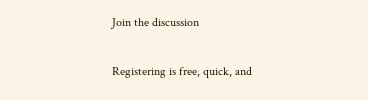Join the discussion

Registering is free, quick, and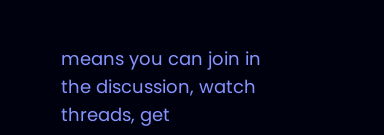means you can join in the discussion, watch threads, get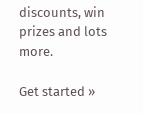discounts, win prizes and lots more.

Get started »